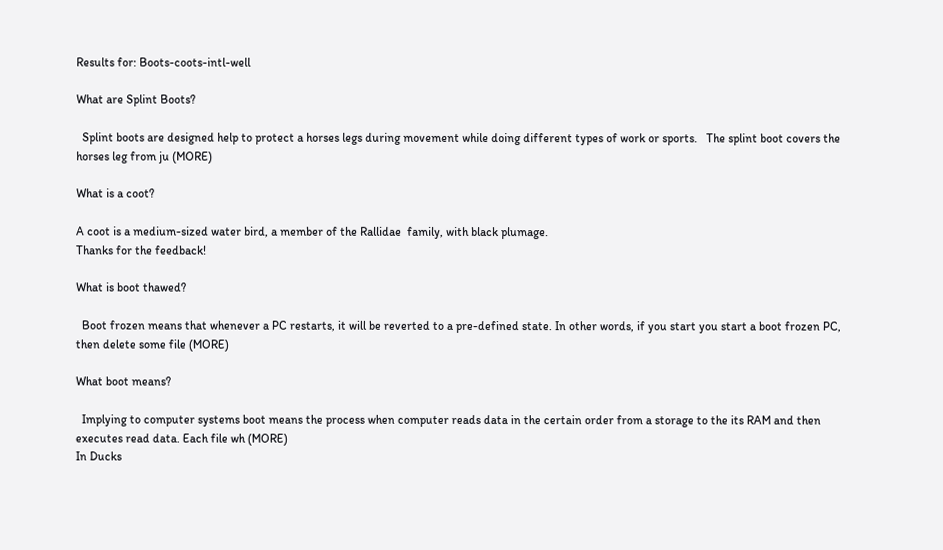Results for: Boots-coots-intl-well

What are Splint Boots?

  Splint boots are designed help to protect a horses legs during movement while doing different types of work or sports.   The splint boot covers the horses leg from ju (MORE)

What is a coot?

A coot is a medium-sized water bird, a member of the Rallidae  family, with black plumage.
Thanks for the feedback!

What is boot thawed?

  Boot frozen means that whenever a PC restarts, it will be reverted to a pre-defined state. In other words, if you start you start a boot frozen PC, then delete some file (MORE)

What boot means?

  Implying to computer systems boot means the process when computer reads data in the certain order from a storage to the its RAM and then executes read data. Each file wh (MORE)
In Ducks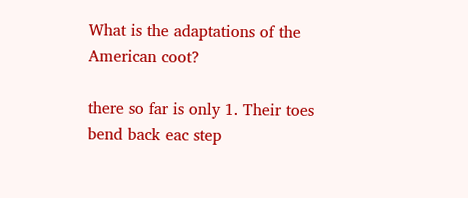What is the adaptations of the American coot?

there so far is only 1. Their toes bend back eac step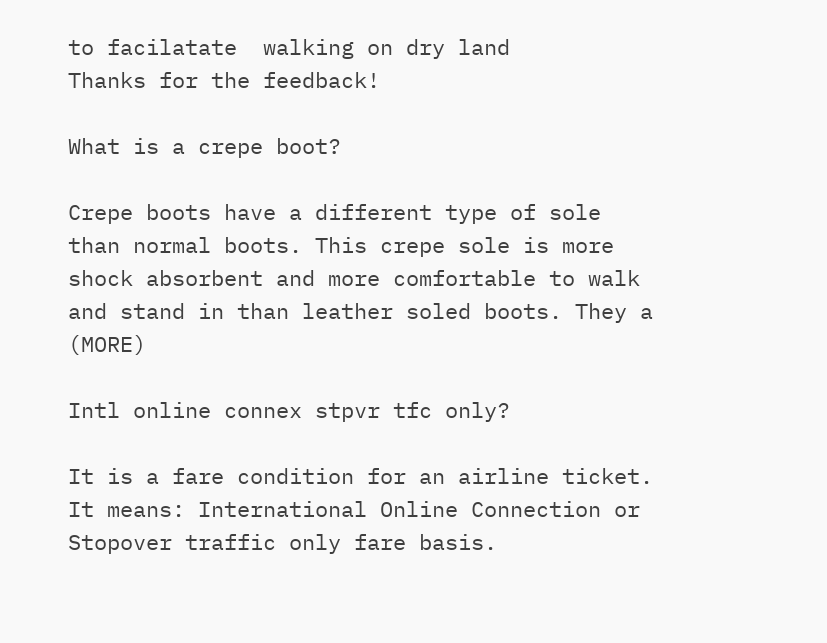to facilatate  walking on dry land
Thanks for the feedback!

What is a crepe boot?

Crepe boots have a different type of sole than normal boots. This crepe sole is more shock absorbent and more comfortable to walk and stand in than leather soled boots. They a (MORE)

Intl online connex stpvr tfc only?

It is a fare condition for an airline ticket. It means: International Online Connection or Stopover traffic only fare basis.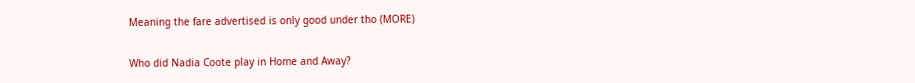Meaning the fare advertised is only good under tho (MORE)

Who did Nadia Coote play in Home and Away?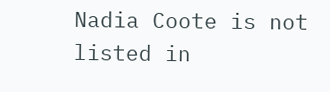Nadia Coote is not listed in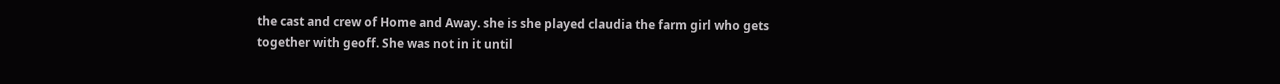the cast and crew of Home and Away. she is she played claudia the farm girl who gets together with geoff. She was not in it until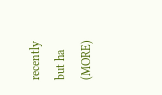recently but ha (MORE)